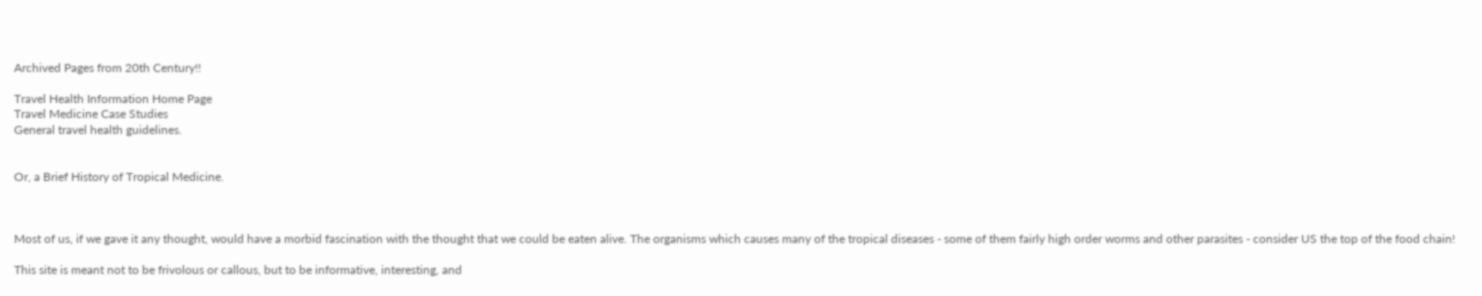Archived Pages from 20th Century!!

Travel Health Information Home Page
Travel Medicine Case Studies
General travel health guidelines.


Or, a Brief History of Tropical Medicine.



Most of us, if we gave it any thought, would have a morbid fascination with the thought that we could be eaten alive. The organisms which causes many of the tropical diseases - some of them fairly high order worms and other parasites - consider US the top of the food chain!

This site is meant not to be frivolous or callous, but to be informative, interesting, and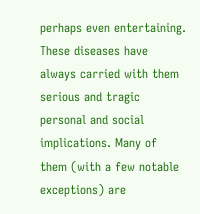perhaps even entertaining. These diseases have always carried with them serious and tragic personal and social implications. Many of them (with a few notable exceptions) are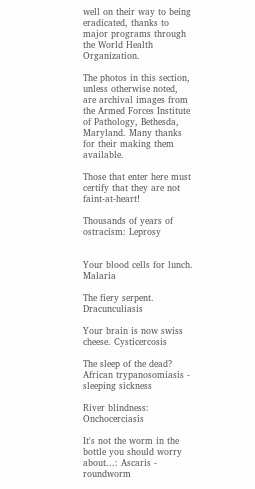well on their way to being eradicated, thanks to major programs through the World Health Organization.

The photos in this section, unless otherwise noted, are archival images from the Armed Forces Institute of Pathology, Bethesda, Maryland. Many thanks for their making them available.

Those that enter here must certify that they are not faint-at-heart!

Thousands of years of ostracism: Leprosy


Your blood cells for lunch. Malaria

The fiery serpent. Dracunculiasis

Your brain is now swiss cheese. Cysticercosis

The sleep of the dead? African trypanosomiasis - sleeping sickness

River blindness: Onchocerciasis

It's not the worm in the bottle you should worry about...: Ascaris - roundworm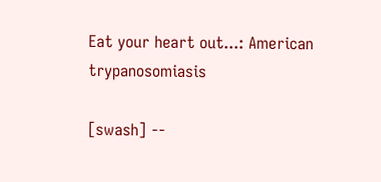Eat your heart out...: American trypanosomiasis

[swash] --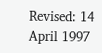Revised: 14 April 1997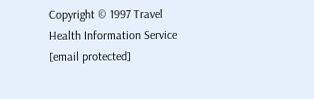Copyright © 1997 Travel Health Information Service
[email protected]